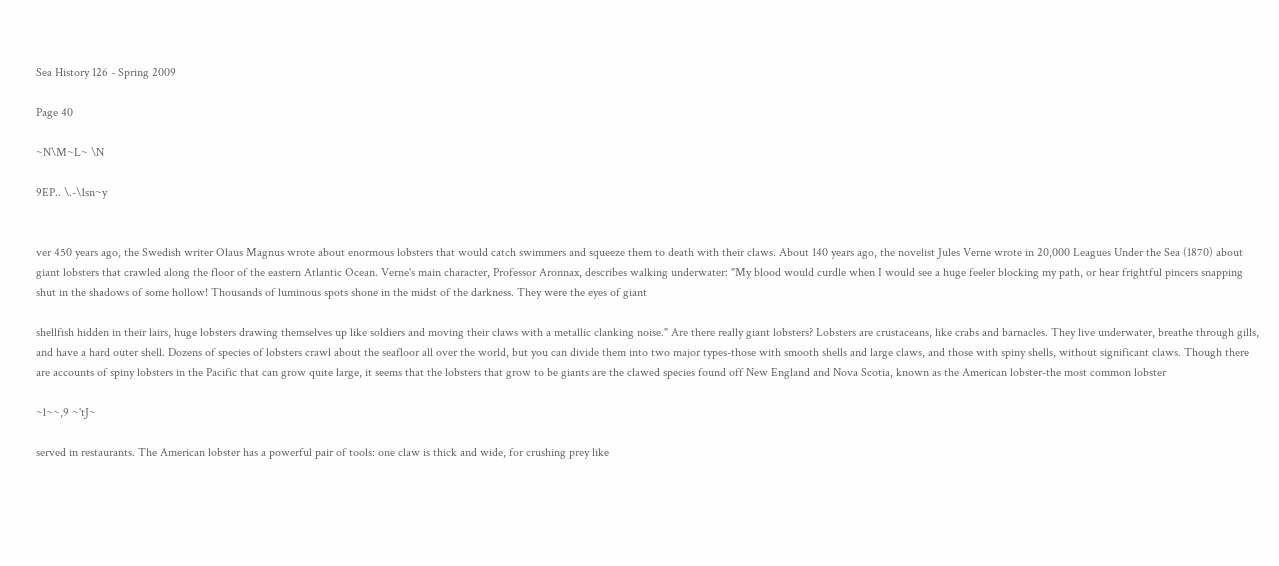Sea History 126 - Spring 2009

Page 40

~N\M~L~ \N

9EP.. \.-\1sn~y


ver 450 years ago, the Swedish writer Olaus Magnus wrote about enormous lobsters that would catch swimmers and squeeze them to death with their claws. About 140 years ago, the novelist Jules Verne wrote in 20,000 Leagues Under the Sea (1870) about giant lobsters that crawled along the floor of the eastern Atlantic Ocean. Verne's main character, Professor Aronnax, describes walking underwater: "My blood would curdle when I would see a huge feeler blocking my path, or hear frightful pincers snapping shut in the shadows of some hollow! Thousands of luminous spots shone in the midst of the darkness. They were the eyes of giant

shellfish hidden in their lairs, huge lobsters drawing themselves up like soldiers and moving their claws with a metallic clanking noise." Are there really giant lobsters? Lobsters are crustaceans, like crabs and barnacles. They live underwater, breathe through gills, and have a hard outer shell. Dozens of species of lobsters crawl about the seafloor all over the world, but you can divide them into two major types-those with smooth shells and large claws, and those with spiny shells, without significant claws. Though there are accounts of spiny lobsters in the Pacific that can grow quite large, it seems that the lobsters that grow to be giants are the clawed species found off New England and Nova Scotia, known as the American lobster-the most common lobster

~l~~,9 ~'tJ~

served in restaurants. The American lobster has a powerful pair of tools: one claw is thick and wide, for crushing prey like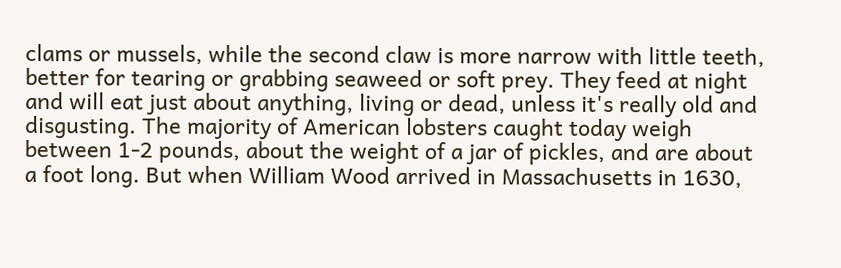clams or mussels, while the second claw is more narrow with little teeth, better for tearing or grabbing seaweed or soft prey. They feed at night and will eat just about anything, living or dead, unless it's really old and disgusting. The majority of American lobsters caught today weigh between 1-2 pounds, about the weight of a jar of pickles, and are about a foot long. But when William Wood arrived in Massachusetts in 1630,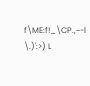f\ME:f!_\CP.,~-l \.)':>) L